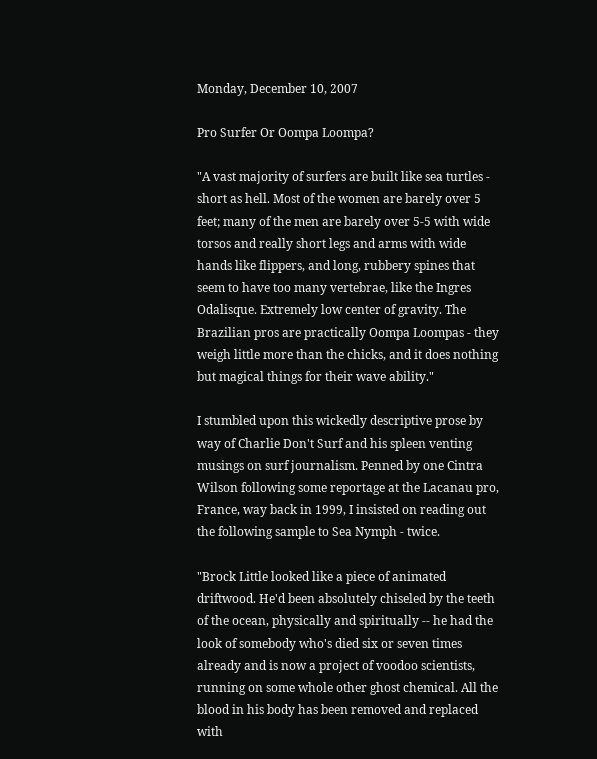Monday, December 10, 2007

Pro Surfer Or Oompa Loompa?

"A vast majority of surfers are built like sea turtles - short as hell. Most of the women are barely over 5 feet; many of the men are barely over 5-5 with wide torsos and really short legs and arms with wide hands like flippers, and long, rubbery spines that seem to have too many vertebrae, like the Ingres Odalisque. Extremely low center of gravity. The Brazilian pros are practically Oompa Loompas - they weigh little more than the chicks, and it does nothing but magical things for their wave ability."

I stumbled upon this wickedly descriptive prose by way of Charlie Don't Surf and his spleen venting
musings on surf journalism. Penned by one Cintra Wilson following some reportage at the Lacanau pro, France, way back in 1999, I insisted on reading out the following sample to Sea Nymph - twice.

"Brock Little looked like a piece of animated driftwood. He'd been absolutely chiseled by the teeth of the ocean, physically and spiritually -- he had the look of somebody who's died six or seven times already and is now a project of voodoo scientists, running on some whole other ghost chemical. All the blood in his body has been removed and replaced with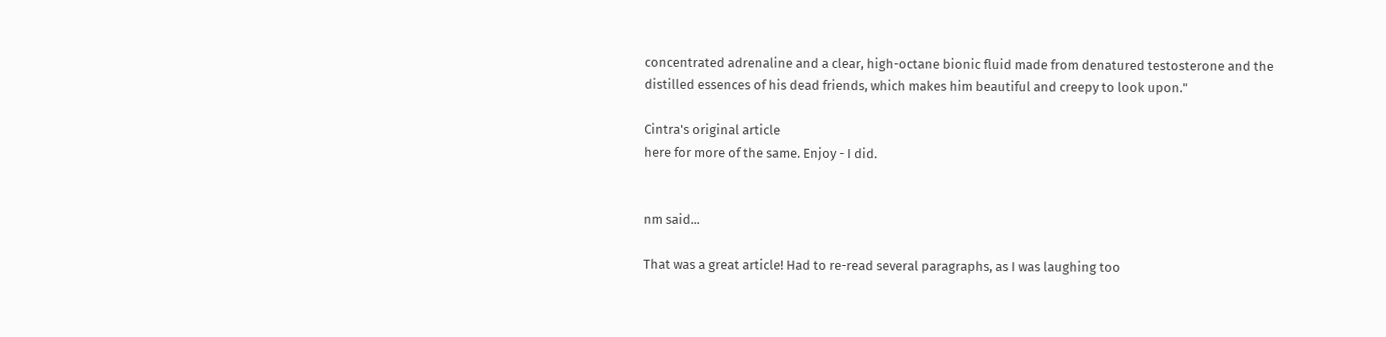concentrated adrenaline and a clear, high-octane bionic fluid made from denatured testosterone and the distilled essences of his dead friends, which makes him beautiful and creepy to look upon."

Cintra's original article
here for more of the same. Enjoy - I did.


nm said...

That was a great article! Had to re-read several paragraphs, as I was laughing too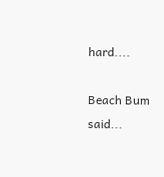hard....

Beach Bum said...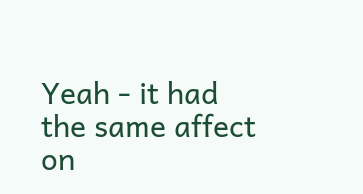Yeah - it had the same affect on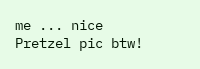me ... nice Pretzel pic btw!